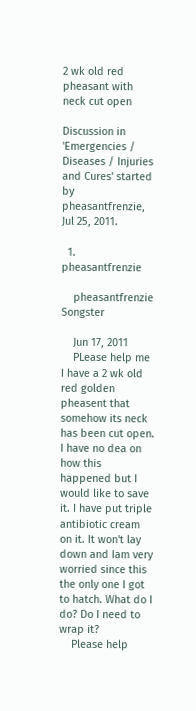2 wk old red pheasant with neck cut open

Discussion in 'Emergencies / Diseases / Injuries and Cures' started by pheasantfrenzie, Jul 25, 2011.

  1. pheasantfrenzie

    pheasantfrenzie Songster

    Jun 17, 2011
    PLease help me I have a 2 wk old red golden pheasent that somehow its neck has been cut open. I have no dea on how this happened but I would like to save it. I have put triple antibiotic cream on it. It won't lay down and Iam very worried since this the only one I got to hatch. What do I do? Do I need to wrap it?
    Please help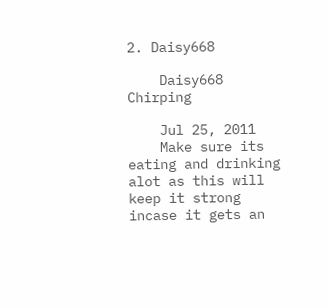2. Daisy668

    Daisy668 Chirping

    Jul 25, 2011
    Make sure its eating and drinking alot as this will keep it strong incase it gets an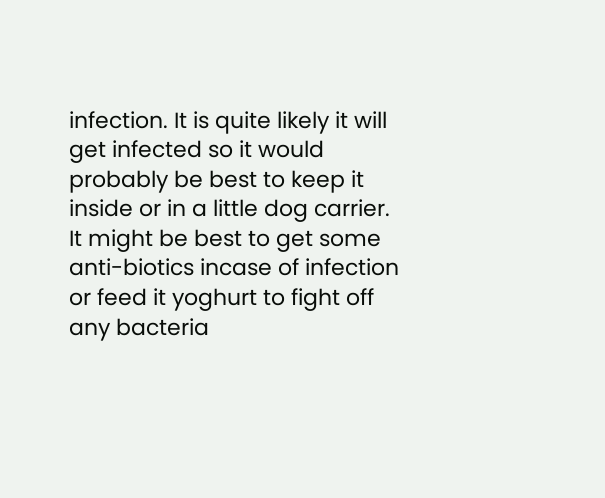infection. It is quite likely it will get infected so it would probably be best to keep it inside or in a little dog carrier. It might be best to get some anti-biotics incase of infection or feed it yoghurt to fight off any bacteria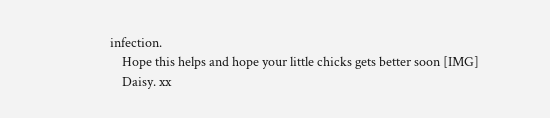infection.
    Hope this helps and hope your little chicks gets better soon [IMG]
    Daisy. xx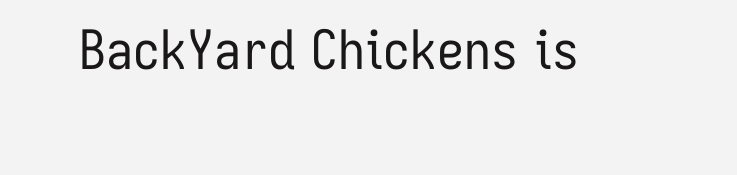BackYard Chickens is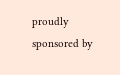proudly sponsored by